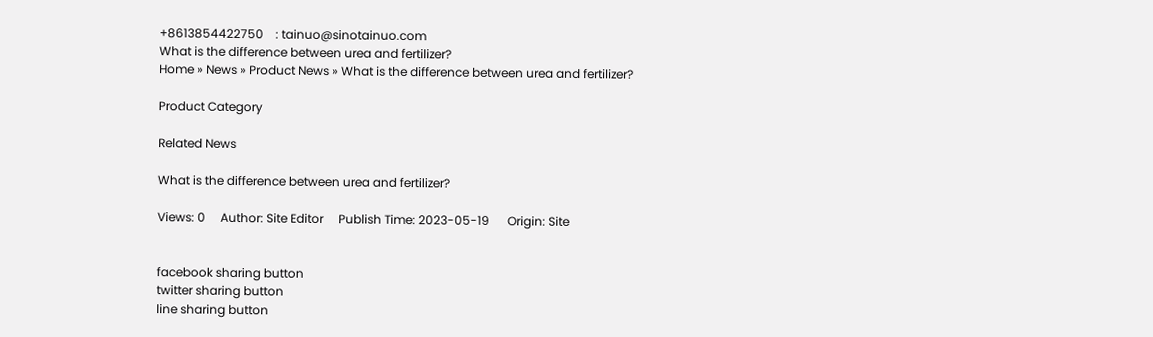+8613854422750    : tainuo@sinotainuo.com
What is the difference between urea and fertilizer?
Home » News » Product News » What is the difference between urea and fertilizer?

Product Category

Related News

What is the difference between urea and fertilizer?

Views: 0     Author: Site Editor     Publish Time: 2023-05-19      Origin: Site


facebook sharing button
twitter sharing button
line sharing button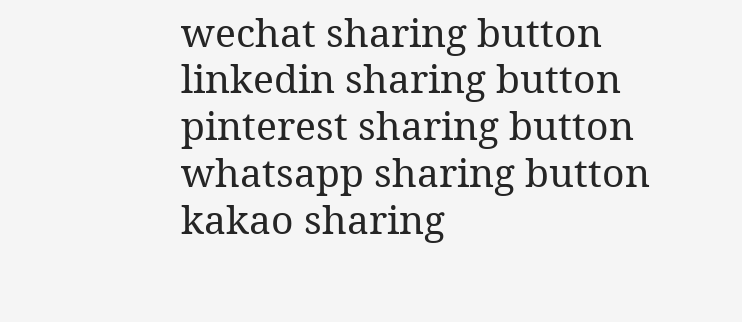wechat sharing button
linkedin sharing button
pinterest sharing button
whatsapp sharing button
kakao sharing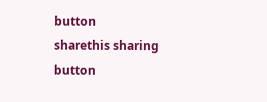button
sharethis sharing button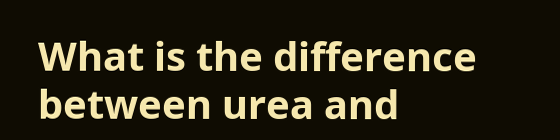What is the difference between urea and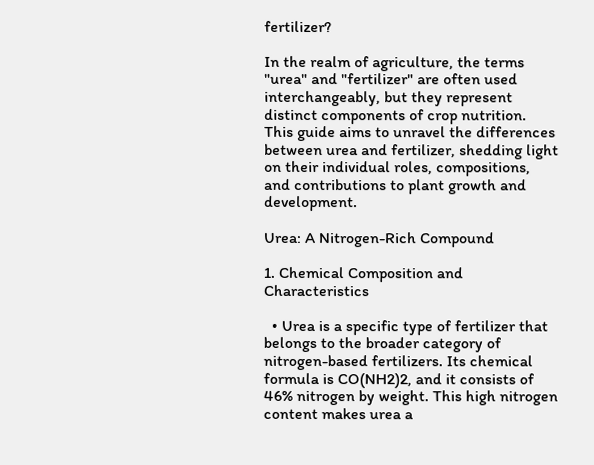fertilizer?

In the realm of agriculture, the terms "urea" and "fertilizer" are often used interchangeably, but they represent distinct components of crop nutrition. This guide aims to unravel the differences between urea and fertilizer, shedding light on their individual roles, compositions, and contributions to plant growth and development.

Urea: A Nitrogen-Rich Compound

1. Chemical Composition and Characteristics

  • Urea is a specific type of fertilizer that belongs to the broader category of nitrogen-based fertilizers. Its chemical formula is CO(NH2)2, and it consists of 46% nitrogen by weight. This high nitrogen content makes urea a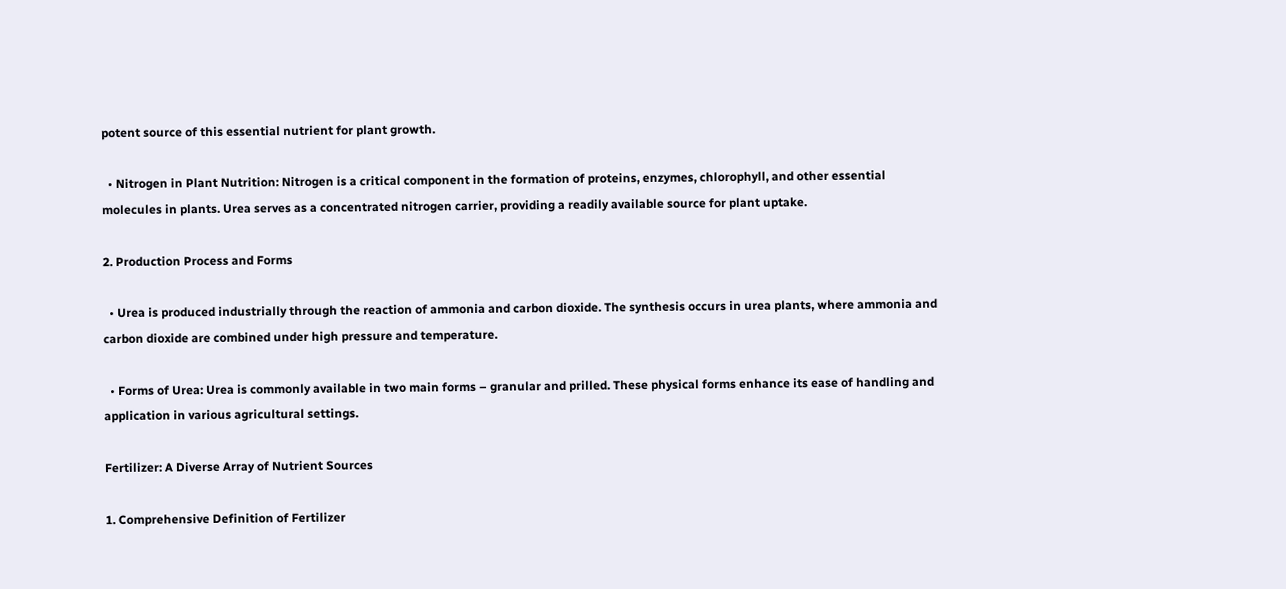potent source of this essential nutrient for plant growth.

  • Nitrogen in Plant Nutrition: Nitrogen is a critical component in the formation of proteins, enzymes, chlorophyll, and other essential molecules in plants. Urea serves as a concentrated nitrogen carrier, providing a readily available source for plant uptake.

2. Production Process and Forms

  • Urea is produced industrially through the reaction of ammonia and carbon dioxide. The synthesis occurs in urea plants, where ammonia and carbon dioxide are combined under high pressure and temperature.

  • Forms of Urea: Urea is commonly available in two main forms – granular and prilled. These physical forms enhance its ease of handling and application in various agricultural settings.

Fertilizer: A Diverse Array of Nutrient Sources

1. Comprehensive Definition of Fertilizer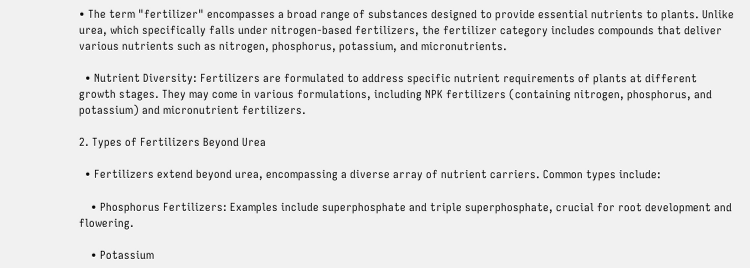• The term "fertilizer" encompasses a broad range of substances designed to provide essential nutrients to plants. Unlike urea, which specifically falls under nitrogen-based fertilizers, the fertilizer category includes compounds that deliver various nutrients such as nitrogen, phosphorus, potassium, and micronutrients.

  • Nutrient Diversity: Fertilizers are formulated to address specific nutrient requirements of plants at different growth stages. They may come in various formulations, including NPK fertilizers (containing nitrogen, phosphorus, and potassium) and micronutrient fertilizers.

2. Types of Fertilizers Beyond Urea

  • Fertilizers extend beyond urea, encompassing a diverse array of nutrient carriers. Common types include:

    • Phosphorus Fertilizers: Examples include superphosphate and triple superphosphate, crucial for root development and flowering.

    • Potassium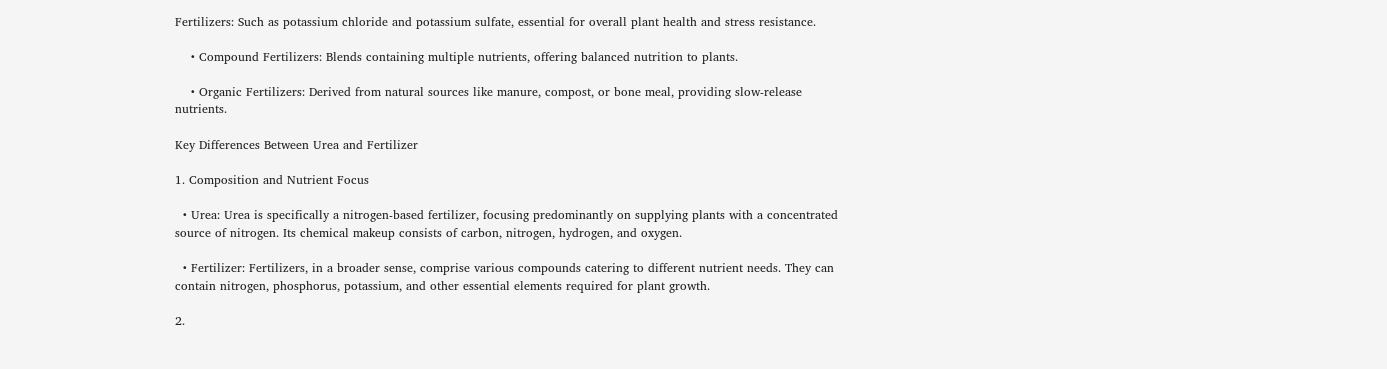Fertilizers: Such as potassium chloride and potassium sulfate, essential for overall plant health and stress resistance.

    • Compound Fertilizers: Blends containing multiple nutrients, offering balanced nutrition to plants.

    • Organic Fertilizers: Derived from natural sources like manure, compost, or bone meal, providing slow-release nutrients.

Key Differences Between Urea and Fertilizer

1. Composition and Nutrient Focus

  • Urea: Urea is specifically a nitrogen-based fertilizer, focusing predominantly on supplying plants with a concentrated source of nitrogen. Its chemical makeup consists of carbon, nitrogen, hydrogen, and oxygen.

  • Fertilizer: Fertilizers, in a broader sense, comprise various compounds catering to different nutrient needs. They can contain nitrogen, phosphorus, potassium, and other essential elements required for plant growth.

2.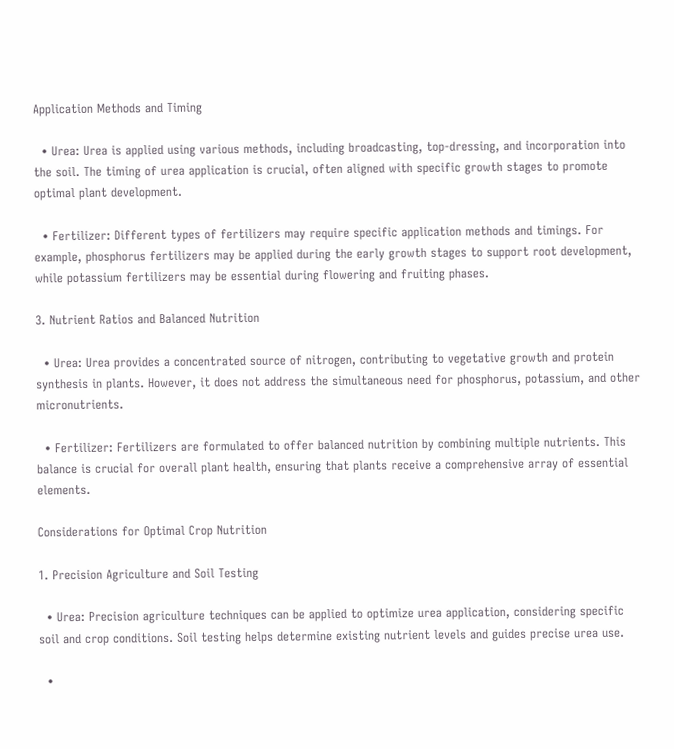Application Methods and Timing

  • Urea: Urea is applied using various methods, including broadcasting, top-dressing, and incorporation into the soil. The timing of urea application is crucial, often aligned with specific growth stages to promote optimal plant development.

  • Fertilizer: Different types of fertilizers may require specific application methods and timings. For example, phosphorus fertilizers may be applied during the early growth stages to support root development, while potassium fertilizers may be essential during flowering and fruiting phases.

3. Nutrient Ratios and Balanced Nutrition

  • Urea: Urea provides a concentrated source of nitrogen, contributing to vegetative growth and protein synthesis in plants. However, it does not address the simultaneous need for phosphorus, potassium, and other micronutrients.

  • Fertilizer: Fertilizers are formulated to offer balanced nutrition by combining multiple nutrients. This balance is crucial for overall plant health, ensuring that plants receive a comprehensive array of essential elements.

Considerations for Optimal Crop Nutrition

1. Precision Agriculture and Soil Testing

  • Urea: Precision agriculture techniques can be applied to optimize urea application, considering specific soil and crop conditions. Soil testing helps determine existing nutrient levels and guides precise urea use.

  •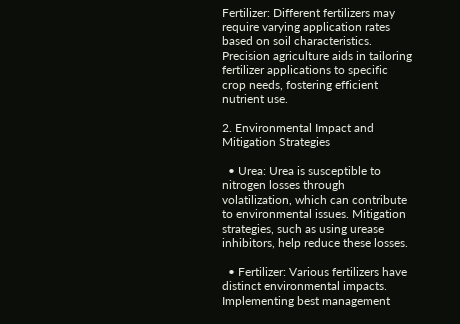Fertilizer: Different fertilizers may require varying application rates based on soil characteristics. Precision agriculture aids in tailoring fertilizer applications to specific crop needs, fostering efficient nutrient use.

2. Environmental Impact and Mitigation Strategies

  • Urea: Urea is susceptible to nitrogen losses through volatilization, which can contribute to environmental issues. Mitigation strategies, such as using urease inhibitors, help reduce these losses.

  • Fertilizer: Various fertilizers have distinct environmental impacts. Implementing best management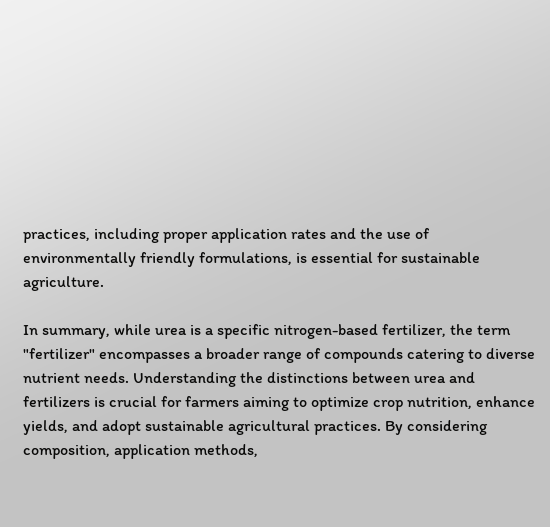practices, including proper application rates and the use of environmentally friendly formulations, is essential for sustainable agriculture.

In summary, while urea is a specific nitrogen-based fertilizer, the term "fertilizer" encompasses a broader range of compounds catering to diverse nutrient needs. Understanding the distinctions between urea and fertilizers is crucial for farmers aiming to optimize crop nutrition, enhance yields, and adopt sustainable agricultural practices. By considering composition, application methods,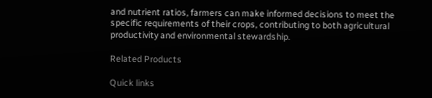and nutrient ratios, farmers can make informed decisions to meet the specific requirements of their crops, contributing to both agricultural productivity and environmental stewardship.

Related Products

Quick links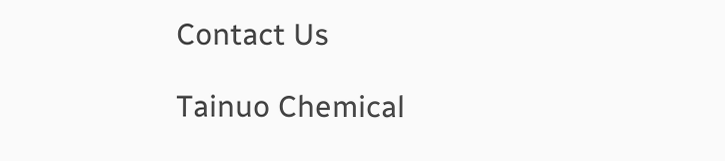Contact Us

Tainuo Chemical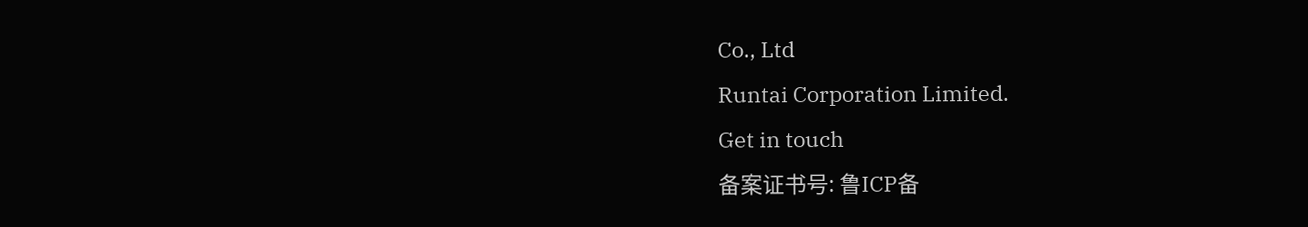Co., Ltd
Runtai Corporation Limited.
Get in touch
备案证书号: 鲁ICP备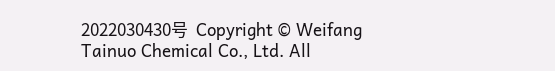2022030430号  Copyright © Weifang Tainuo Chemical Co., Ltd. All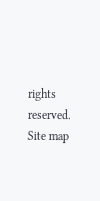rights reserved. Site map